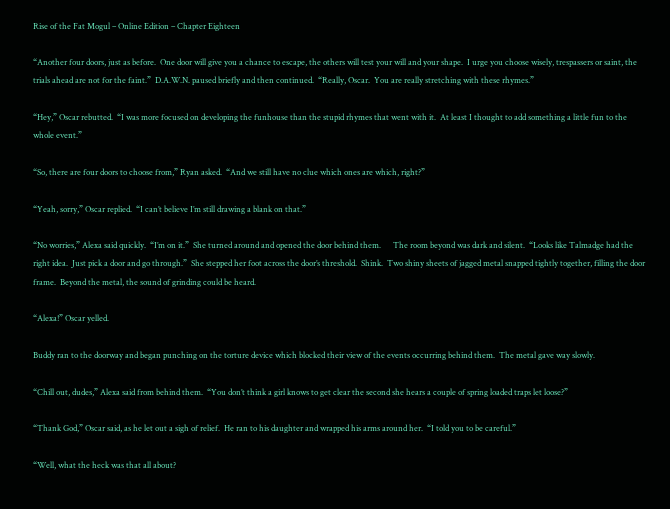Rise of the Fat Mogul – Online Edition – Chapter Eighteen

“Another four doors, just as before.  One door will give you a chance to escape, the others will test your will and your shape.  I urge you choose wisely, trespassers or saint, the trials ahead are not for the faint.”  D.A.W.N. paused briefly and then continued.  “Really, Oscar.  You are really stretching with these rhymes.”

“Hey,” Oscar rebutted.  “I was more focused on developing the funhouse than the stupid rhymes that went with it.  At least I thought to add something a little fun to the whole event.”

“So, there are four doors to choose from,” Ryan asked.  “And we still have no clue which ones are which, right?”

“Yeah, sorry,” Oscar replied.  “I can’t believe I’m still drawing a blank on that.”

“No worries,” Alexa said quickly.  “I’m on it.”  She turned around and opened the door behind them.      The room beyond was dark and silent.  “Looks like Talmadge had the right idea.  Just pick a door and go through.”  She stepped her foot across the door’s threshold.  Shink.  Two shiny sheets of jagged metal snapped tightly together, filling the door frame.  Beyond the metal, the sound of grinding could be heard.

“Alexa!” Oscar yelled.

Buddy ran to the doorway and began punching on the torture device which blocked their view of the events occurring behind them.  The metal gave way slowly.

“Chill out, dudes,” Alexa said from behind them.  “You don’t think a girl knows to get clear the second she hears a couple of spring loaded traps let loose?”

“Thank God,” Oscar said, as he let out a sigh of relief.  He ran to his daughter and wrapped his arms around her.  “I told you to be careful.”

“Well, what the heck was that all about?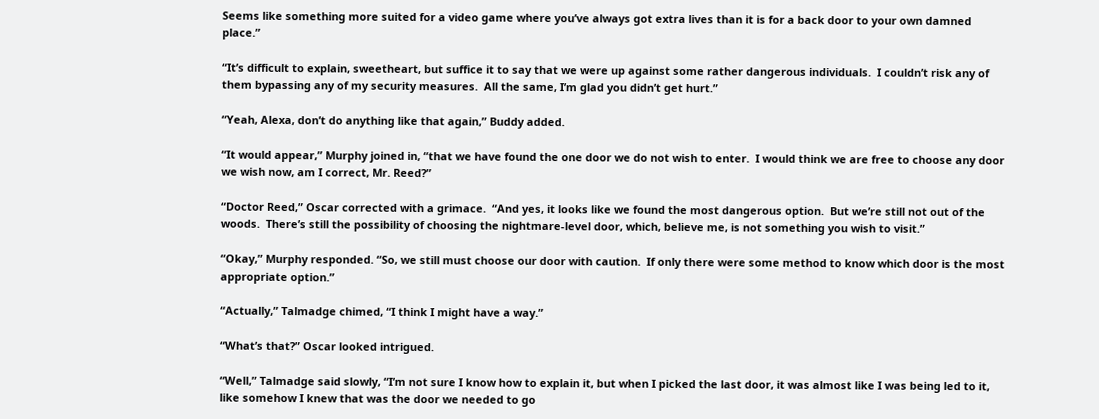Seems like something more suited for a video game where you’ve always got extra lives than it is for a back door to your own damned place.”

“It’s difficult to explain, sweetheart, but suffice it to say that we were up against some rather dangerous individuals.  I couldn’t risk any of them bypassing any of my security measures.  All the same, I’m glad you didn’t get hurt.”

“Yeah, Alexa, don’t do anything like that again,” Buddy added.

“It would appear,” Murphy joined in, “that we have found the one door we do not wish to enter.  I would think we are free to choose any door we wish now, am I correct, Mr. Reed?”

“Doctor Reed,” Oscar corrected with a grimace.  “And yes, it looks like we found the most dangerous option.  But we’re still not out of the woods.  There’s still the possibility of choosing the nightmare-level door, which, believe me, is not something you wish to visit.”

“Okay,” Murphy responded. “So, we still must choose our door with caution.  If only there were some method to know which door is the most appropriate option.”

“Actually,” Talmadge chimed, “I think I might have a way.”

“What’s that?” Oscar looked intrigued.

“Well,” Talmadge said slowly, “I’m not sure I know how to explain it, but when I picked the last door, it was almost like I was being led to it, like somehow I knew that was the door we needed to go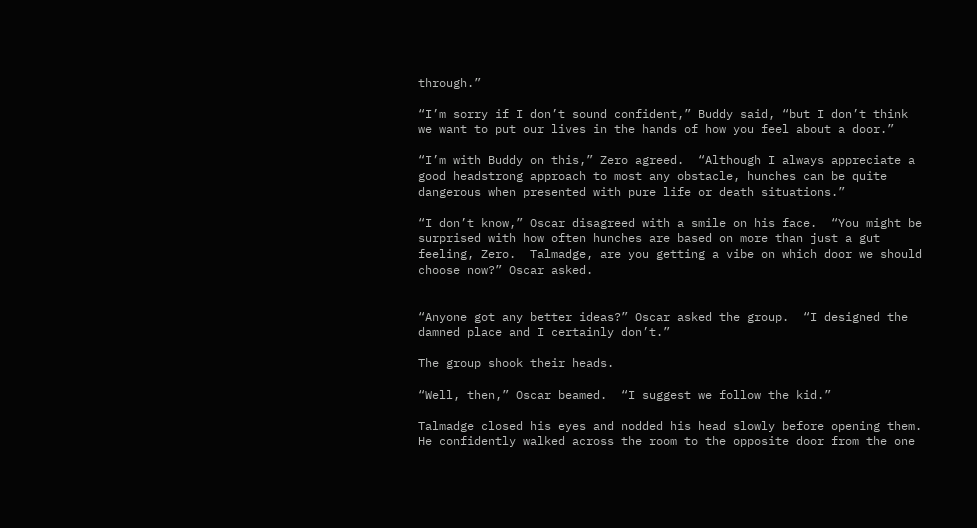through.”

“I’m sorry if I don’t sound confident,” Buddy said, “but I don’t think we want to put our lives in the hands of how you feel about a door.”

“I’m with Buddy on this,” Zero agreed.  “Although I always appreciate a good headstrong approach to most any obstacle, hunches can be quite dangerous when presented with pure life or death situations.”

“I don’t know,” Oscar disagreed with a smile on his face.  “You might be surprised with how often hunches are based on more than just a gut feeling, Zero.  Talmadge, are you getting a vibe on which door we should choose now?” Oscar asked.


“Anyone got any better ideas?” Oscar asked the group.  “I designed the damned place and I certainly don’t.”

The group shook their heads.

“Well, then,” Oscar beamed.  “I suggest we follow the kid.”

Talmadge closed his eyes and nodded his head slowly before opening them.  He confidently walked across the room to the opposite door from the one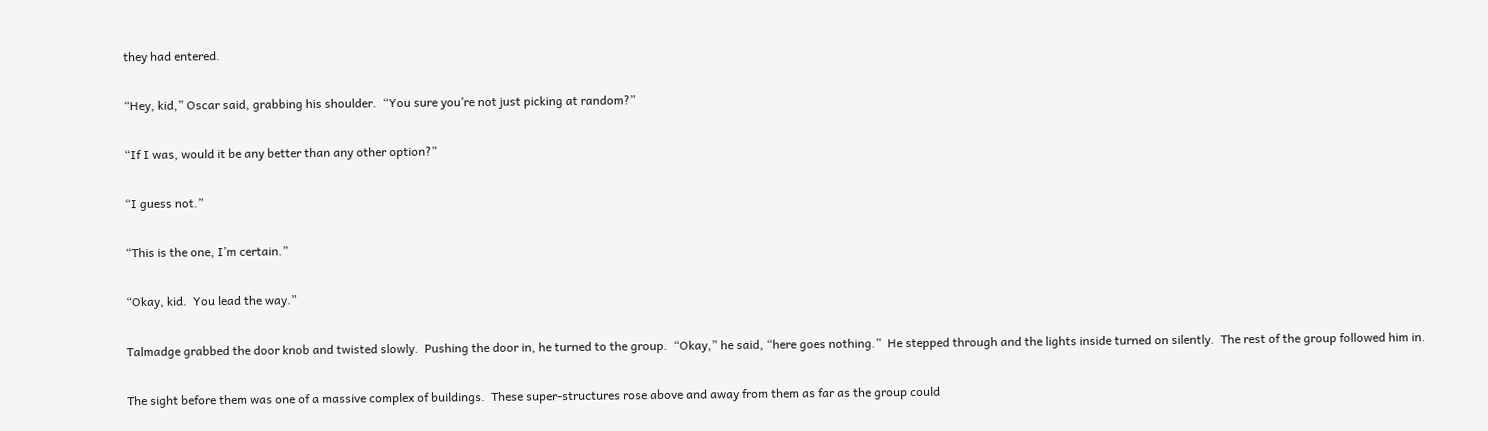they had entered.

“Hey, kid,” Oscar said, grabbing his shoulder.  “You sure you’re not just picking at random?”

“If I was, would it be any better than any other option?”

“I guess not.”

“This is the one, I’m certain.”

“Okay, kid.  You lead the way.”

Talmadge grabbed the door knob and twisted slowly.  Pushing the door in, he turned to the group.  “Okay,” he said, “here goes nothing.”  He stepped through and the lights inside turned on silently.  The rest of the group followed him in.

The sight before them was one of a massive complex of buildings.  These super-structures rose above and away from them as far as the group could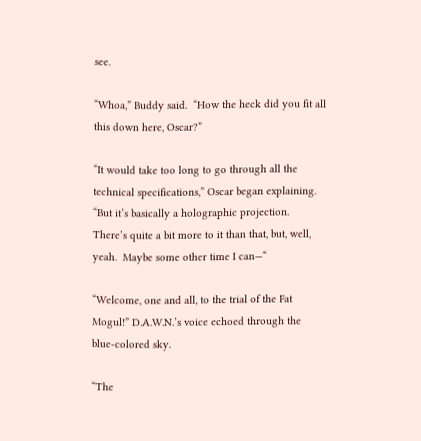see.

“Whoa,” Buddy said.  “How the heck did you fit all this down here, Oscar?”

“It would take too long to go through all the technical specifications,” Oscar began explaining.  “But it’s basically a holographic projection.  There’s quite a bit more to it than that, but, well, yeah.  Maybe some other time I can—“

“Welcome, one and all, to the trial of the Fat Mogul!” D.A.W.N.’s voice echoed through the blue-colored sky.

“The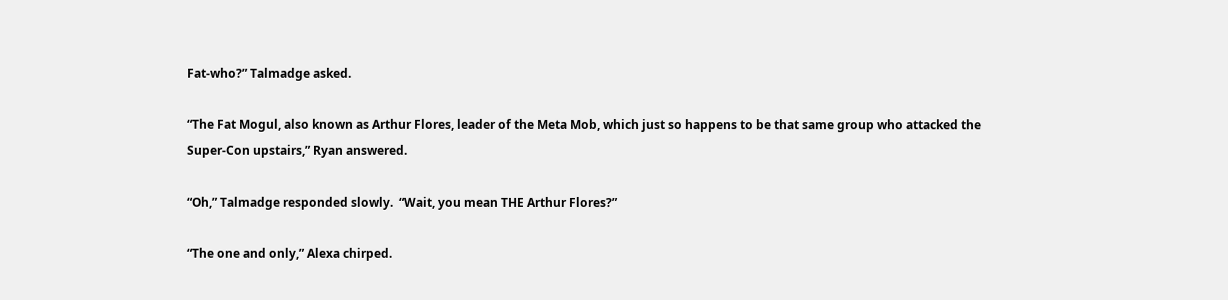Fat-who?” Talmadge asked.

“The Fat Mogul, also known as Arthur Flores, leader of the Meta Mob, which just so happens to be that same group who attacked the Super-Con upstairs,” Ryan answered.

“Oh,” Talmadge responded slowly.  “Wait, you mean THE Arthur Flores?”

“The one and only,” Alexa chirped.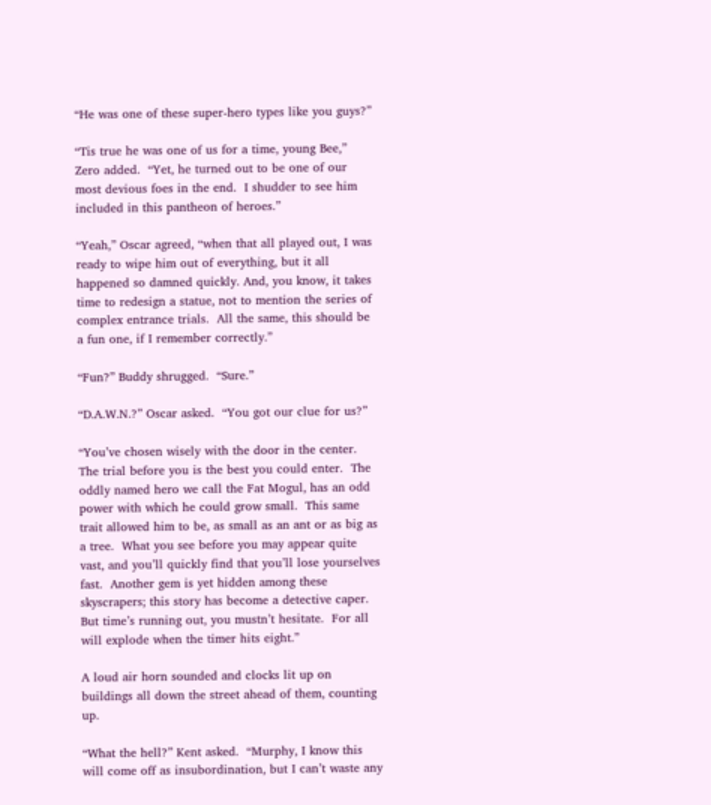“He was one of these super-hero types like you guys?”

“Tis true he was one of us for a time, young Bee,” Zero added.  “Yet, he turned out to be one of our most devious foes in the end.  I shudder to see him included in this pantheon of heroes.”

“Yeah,” Oscar agreed, “when that all played out, I was ready to wipe him out of everything, but it all happened so damned quickly. And, you know, it takes time to redesign a statue, not to mention the series of complex entrance trials.  All the same, this should be a fun one, if I remember correctly.”

“Fun?” Buddy shrugged.  “Sure.”

“D.A.W.N.?” Oscar asked.  “You got our clue for us?”

“You’ve chosen wisely with the door in the center.  The trial before you is the best you could enter.  The oddly named hero we call the Fat Mogul, has an odd power with which he could grow small.  This same trait allowed him to be, as small as an ant or as big as a tree.  What you see before you may appear quite vast, and you’ll quickly find that you’ll lose yourselves fast.  Another gem is yet hidden among these skyscrapers; this story has become a detective caper.  But time’s running out, you mustn’t hesitate.  For all will explode when the timer hits eight.”

A loud air horn sounded and clocks lit up on buildings all down the street ahead of them, counting up.

“What the hell?” Kent asked.  “Murphy, I know this will come off as insubordination, but I can’t waste any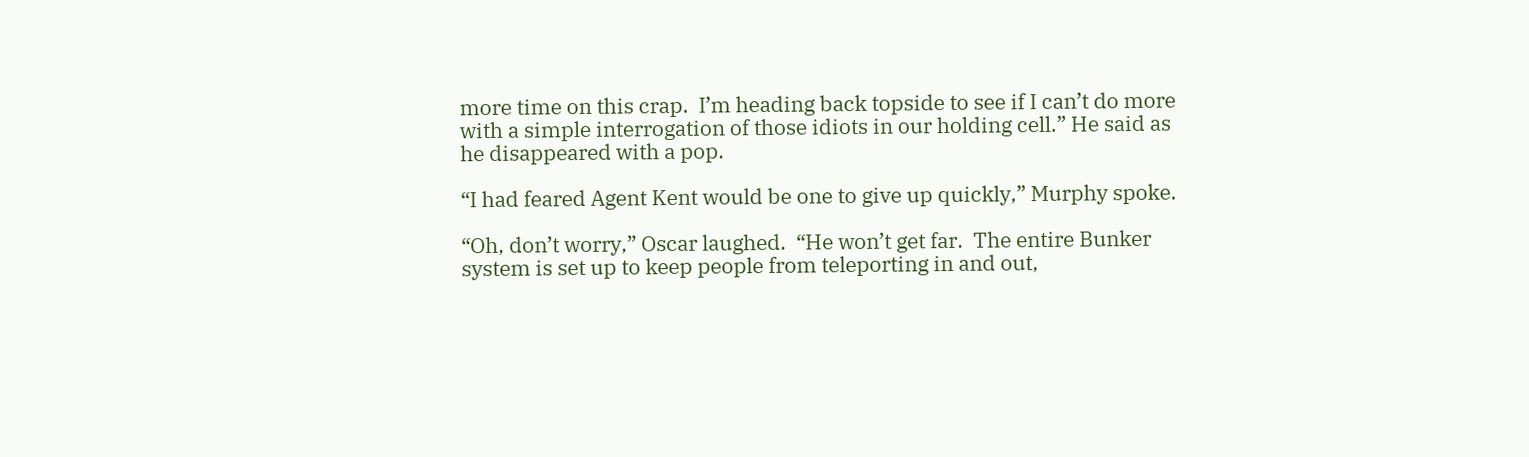more time on this crap.  I’m heading back topside to see if I can’t do more with a simple interrogation of those idiots in our holding cell.” He said as he disappeared with a pop.

“I had feared Agent Kent would be one to give up quickly,” Murphy spoke.

“Oh, don’t worry,” Oscar laughed.  “He won’t get far.  The entire Bunker system is set up to keep people from teleporting in and out,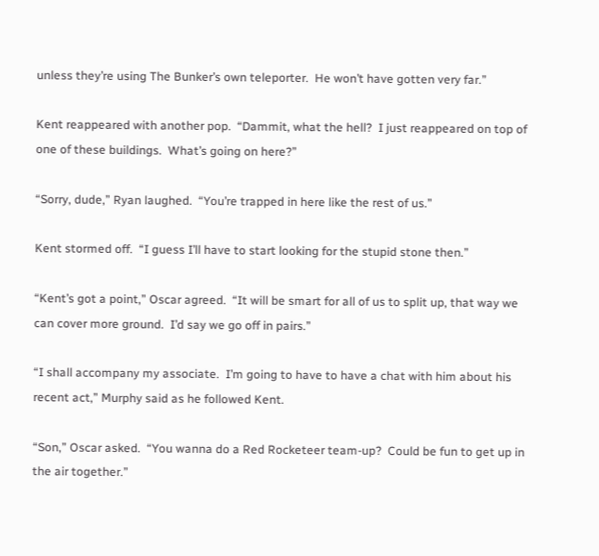unless they’re using The Bunker’s own teleporter.  He won’t have gotten very far.”

Kent reappeared with another pop.  “Dammit, what the hell?  I just reappeared on top of one of these buildings.  What’s going on here?”

“Sorry, dude,” Ryan laughed.  “You’re trapped in here like the rest of us.”

Kent stormed off.  “I guess I’ll have to start looking for the stupid stone then.”

“Kent’s got a point,” Oscar agreed.  “It will be smart for all of us to split up, that way we can cover more ground.  I’d say we go off in pairs.”

“I shall accompany my associate.  I’m going to have to have a chat with him about his recent act,” Murphy said as he followed Kent.

“Son,” Oscar asked.  “You wanna do a Red Rocketeer team-up?  Could be fun to get up in the air together.”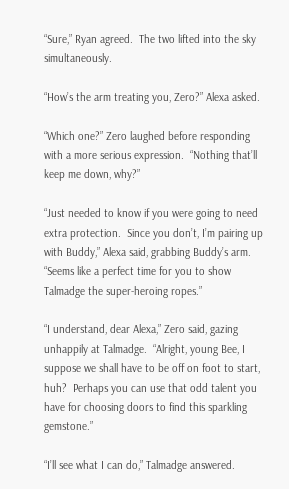“Sure,” Ryan agreed.  The two lifted into the sky simultaneously.

“How’s the arm treating you, Zero?” Alexa asked.

“Which one?” Zero laughed before responding with a more serious expression.  “Nothing that’ll keep me down, why?”

“Just needed to know if you were going to need extra protection.  Since you don’t, I’m pairing up with Buddy,” Alexa said, grabbing Buddy’s arm.  “Seems like a perfect time for you to show Talmadge the super-heroing ropes.”

“I understand, dear Alexa,” Zero said, gazing unhappily at Talmadge.  “Alright, young Bee, I suppose we shall have to be off on foot to start, huh?  Perhaps you can use that odd talent you have for choosing doors to find this sparkling gemstone.”

“I’ll see what I can do,” Talmadge answered.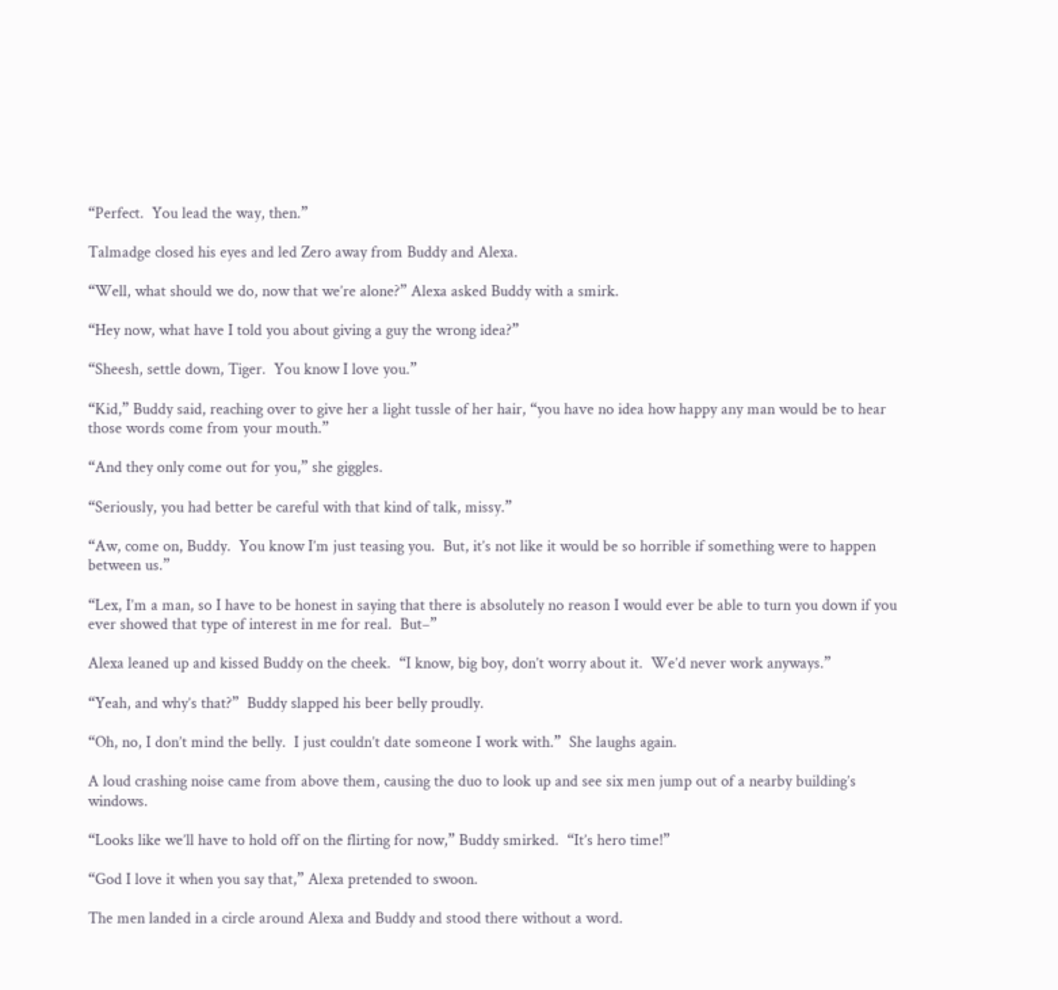“Perfect.  You lead the way, then.”

Talmadge closed his eyes and led Zero away from Buddy and Alexa.

“Well, what should we do, now that we’re alone?” Alexa asked Buddy with a smirk.

“Hey now, what have I told you about giving a guy the wrong idea?”

“Sheesh, settle down, Tiger.  You know I love you.”

“Kid,” Buddy said, reaching over to give her a light tussle of her hair, “you have no idea how happy any man would be to hear those words come from your mouth.”

“And they only come out for you,” she giggles.

“Seriously, you had better be careful with that kind of talk, missy.”

“Aw, come on, Buddy.  You know I’m just teasing you.  But, it’s not like it would be so horrible if something were to happen between us.”

“Lex, I’m a man, so I have to be honest in saying that there is absolutely no reason I would ever be able to turn you down if you ever showed that type of interest in me for real.  But–”

Alexa leaned up and kissed Buddy on the cheek.  “I know, big boy, don’t worry about it.  We’d never work anyways.”

“Yeah, and why’s that?”  Buddy slapped his beer belly proudly.

“Oh, no, I don’t mind the belly.  I just couldn’t date someone I work with.”  She laughs again.

A loud crashing noise came from above them, causing the duo to look up and see six men jump out of a nearby building’s windows.

“Looks like we’ll have to hold off on the flirting for now,” Buddy smirked.  “It’s hero time!”

“God I love it when you say that,” Alexa pretended to swoon.

The men landed in a circle around Alexa and Buddy and stood there without a word.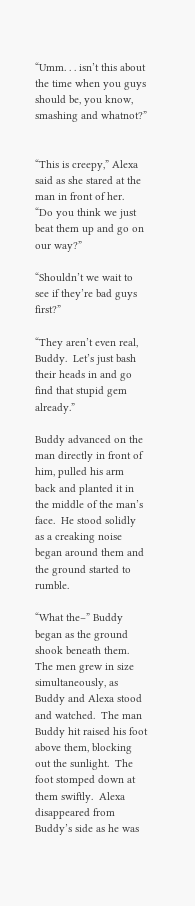“Umm. . . isn’t this about the time when you guys should be, you know, smashing and whatnot?”


“This is creepy,” Alexa said as she stared at the man in front of her.  “Do you think we just beat them up and go on our way?”

“Shouldn’t we wait to see if they’re bad guys first?”

“They aren’t even real, Buddy.  Let’s just bash their heads in and go find that stupid gem already.”

Buddy advanced on the man directly in front of him, pulled his arm back and planted it in the middle of the man’s face.  He stood solidly as a creaking noise began around them and the ground started to rumble.

“What the–” Buddy began as the ground shook beneath them. The men grew in size simultaneously, as Buddy and Alexa stood and watched.  The man Buddy hit raised his foot above them, blocking out the sunlight.  The foot stomped down at them swiftly.  Alexa disappeared from Buddy’s side as he was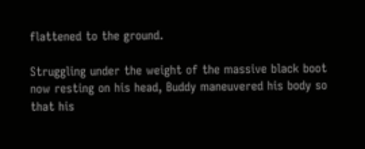flattened to the ground.

Struggling under the weight of the massive black boot now resting on his head, Buddy maneuvered his body so that his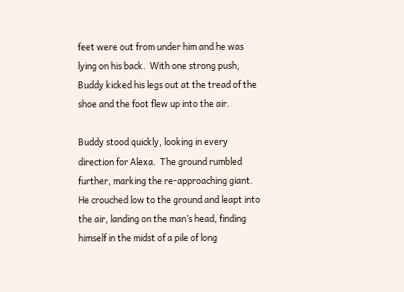feet were out from under him and he was lying on his back.  With one strong push, Buddy kicked his legs out at the tread of the shoe and the foot flew up into the air.

Buddy stood quickly, looking in every direction for Alexa.  The ground rumbled further, marking the re-approaching giant.  He crouched low to the ground and leapt into the air, landing on the man’s head, finding himself in the midst of a pile of long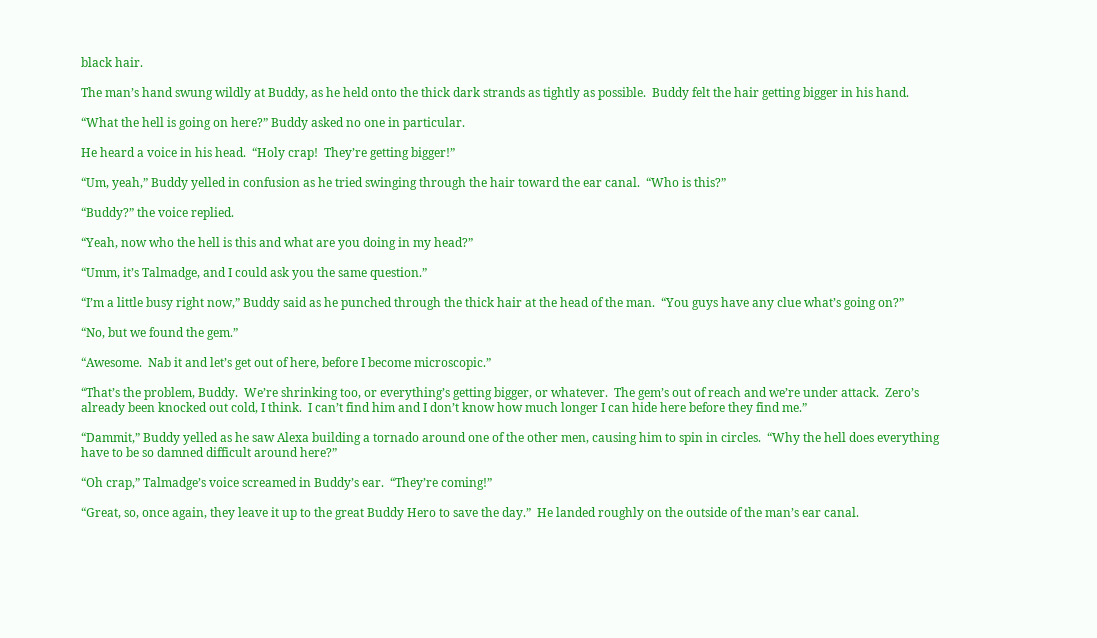black hair.

The man’s hand swung wildly at Buddy, as he held onto the thick dark strands as tightly as possible.  Buddy felt the hair getting bigger in his hand.

“What the hell is going on here?” Buddy asked no one in particular.

He heard a voice in his head.  “Holy crap!  They’re getting bigger!”

“Um, yeah,” Buddy yelled in confusion as he tried swinging through the hair toward the ear canal.  “Who is this?”

“Buddy?” the voice replied.

“Yeah, now who the hell is this and what are you doing in my head?”

“Umm, it’s Talmadge, and I could ask you the same question.”

“I’m a little busy right now,” Buddy said as he punched through the thick hair at the head of the man.  “You guys have any clue what’s going on?”

“No, but we found the gem.”

“Awesome.  Nab it and let’s get out of here, before I become microscopic.”

“That’s the problem, Buddy.  We’re shrinking too, or everything’s getting bigger, or whatever.  The gem’s out of reach and we’re under attack.  Zero’s already been knocked out cold, I think.  I can’t find him and I don’t know how much longer I can hide here before they find me.”

“Dammit,” Buddy yelled as he saw Alexa building a tornado around one of the other men, causing him to spin in circles.  “Why the hell does everything have to be so damned difficult around here?”

“Oh crap,” Talmadge’s voice screamed in Buddy’s ear.  “They’re coming!”

“Great, so, once again, they leave it up to the great Buddy Hero to save the day.”  He landed roughly on the outside of the man’s ear canal.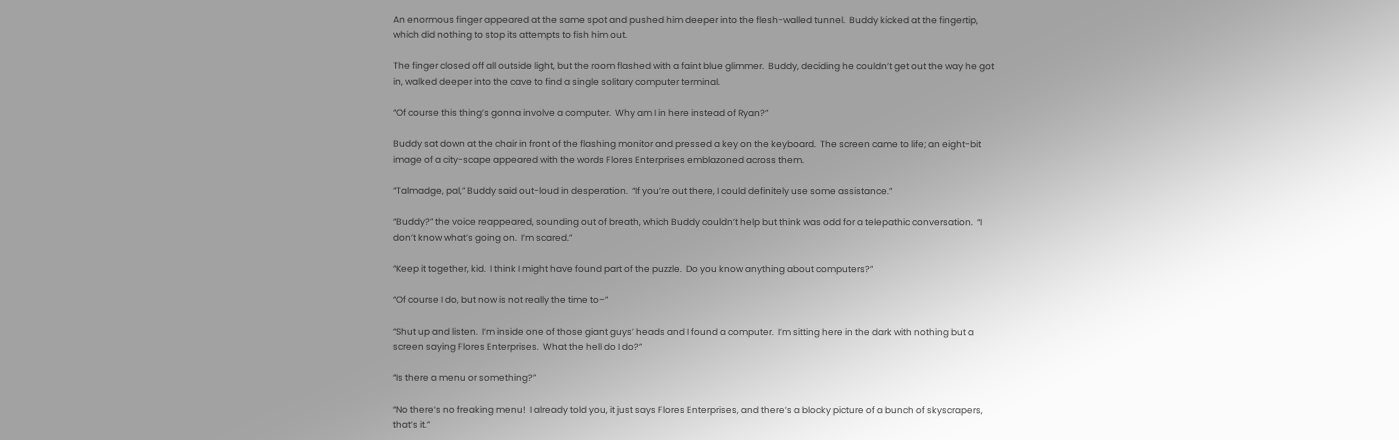An enormous finger appeared at the same spot and pushed him deeper into the flesh-walled tunnel.  Buddy kicked at the fingertip, which did nothing to stop its attempts to fish him out.

The finger closed off all outside light, but the room flashed with a faint blue glimmer.  Buddy, deciding he couldn’t get out the way he got in, walked deeper into the cave to find a single solitary computer terminal.

“Of course this thing’s gonna involve a computer.  Why am I in here instead of Ryan?”

Buddy sat down at the chair in front of the flashing monitor and pressed a key on the keyboard.  The screen came to life; an eight-bit image of a city-scape appeared with the words Flores Enterprises emblazoned across them.

“Talmadge, pal,” Buddy said out-loud in desperation.  “If you’re out there, I could definitely use some assistance.”

“Buddy?” the voice reappeared, sounding out of breath, which Buddy couldn’t help but think was odd for a telepathic conversation.  “I don’t know what’s going on.  I’m scared.”

“Keep it together, kid.  I think I might have found part of the puzzle.  Do you know anything about computers?”

“Of course I do, but now is not really the time to–”

“Shut up and listen.  I’m inside one of those giant guys’ heads and I found a computer.  I’m sitting here in the dark with nothing but a screen saying Flores Enterprises.  What the hell do I do?”

“Is there a menu or something?”

“No there’s no freaking menu!  I already told you, it just says Flores Enterprises, and there’s a blocky picture of a bunch of skyscrapers, that’s it.”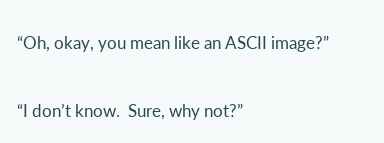“Oh, okay, you mean like an ASCII image?”

“I don’t know.  Sure, why not?”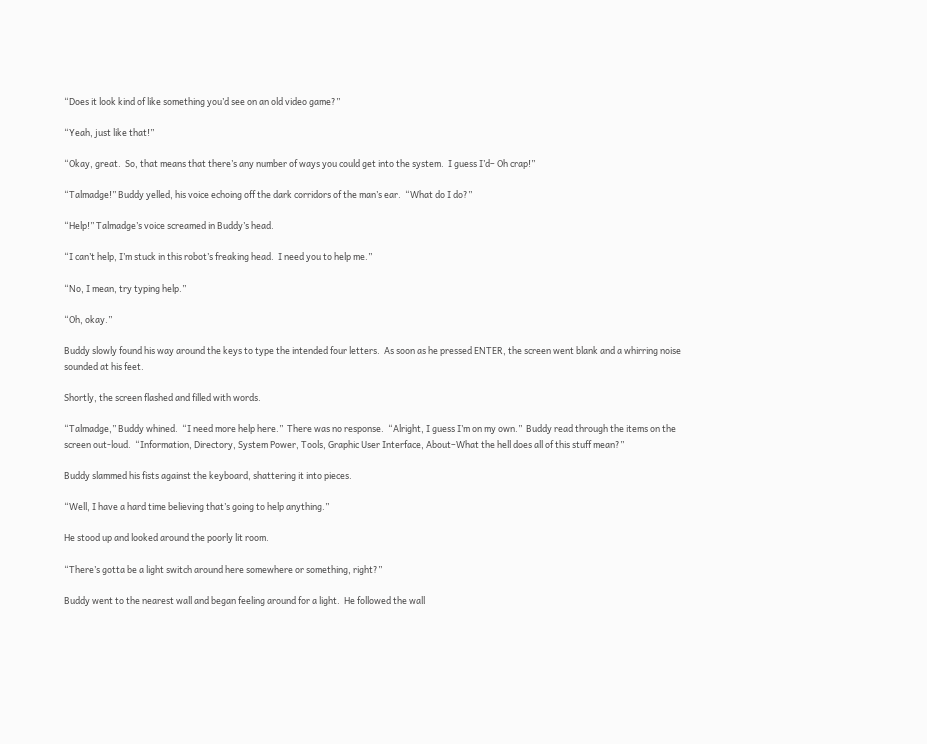“Does it look kind of like something you’d see on an old video game?”

“Yeah, just like that!”

“Okay, great.  So, that means that there’s any number of ways you could get into the system.  I guess I’d– Oh crap!”

“Talmadge!” Buddy yelled, his voice echoing off the dark corridors of the man’s ear.  “What do I do?”

“Help!” Talmadge’s voice screamed in Buddy’s head.

“I can’t help, I’m stuck in this robot’s freaking head.  I need you to help me.”

“No, I mean, try typing help.”

“Oh, okay.”

Buddy slowly found his way around the keys to type the intended four letters.  As soon as he pressed ENTER, the screen went blank and a whirring noise sounded at his feet.

Shortly, the screen flashed and filled with words.

“Talmadge,” Buddy whined.  “I need more help here.”  There was no response.  “Alright, I guess I’m on my own.”  Buddy read through the items on the screen out-loud.  “Information, Directory, System Power, Tools, Graphic User Interface, About–What the hell does all of this stuff mean?”

Buddy slammed his fists against the keyboard, shattering it into pieces.

“Well, I have a hard time believing that’s going to help anything.”

He stood up and looked around the poorly lit room.

“There’s gotta be a light switch around here somewhere or something, right?”

Buddy went to the nearest wall and began feeling around for a light.  He followed the wall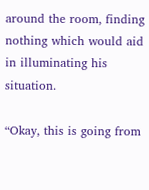around the room, finding nothing which would aid in illuminating his situation.

“Okay, this is going from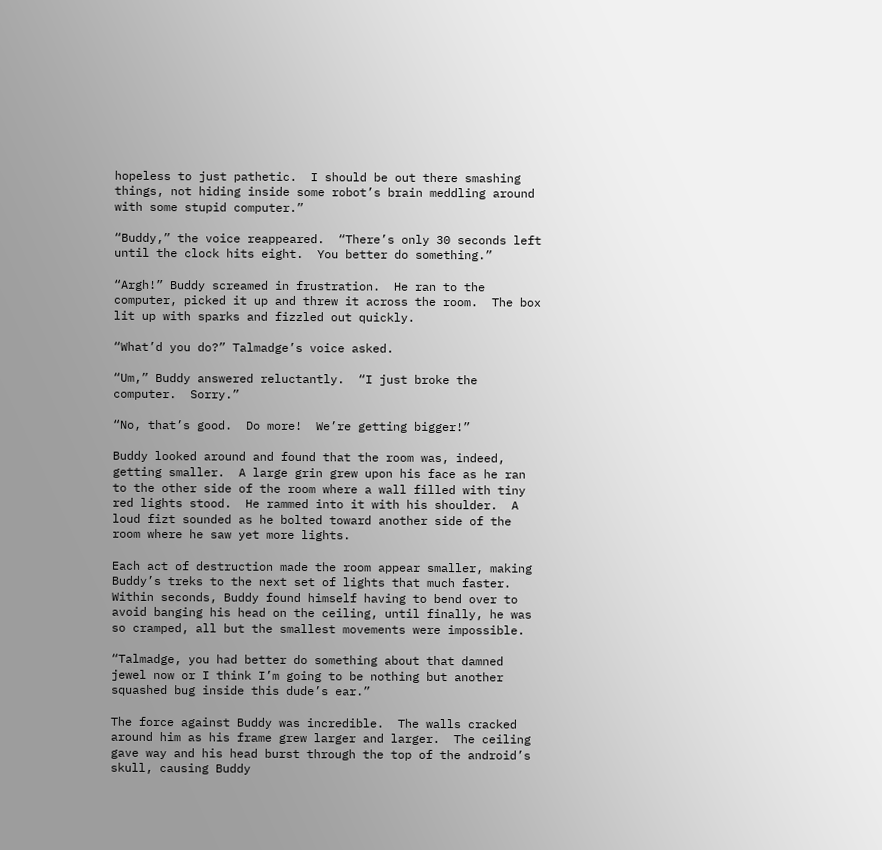hopeless to just pathetic.  I should be out there smashing things, not hiding inside some robot’s brain meddling around with some stupid computer.”

“Buddy,” the voice reappeared.  “There’s only 30 seconds left until the clock hits eight.  You better do something.”

“Argh!” Buddy screamed in frustration.  He ran to the computer, picked it up and threw it across the room.  The box lit up with sparks and fizzled out quickly.

“What’d you do?” Talmadge’s voice asked.

“Um,” Buddy answered reluctantly.  “I just broke the computer.  Sorry.”

“No, that’s good.  Do more!  We’re getting bigger!”

Buddy looked around and found that the room was, indeed, getting smaller.  A large grin grew upon his face as he ran to the other side of the room where a wall filled with tiny red lights stood.  He rammed into it with his shoulder.  A loud fizt sounded as he bolted toward another side of the room where he saw yet more lights.

Each act of destruction made the room appear smaller, making Buddy’s treks to the next set of lights that much faster.  Within seconds, Buddy found himself having to bend over to avoid banging his head on the ceiling, until finally, he was so cramped, all but the smallest movements were impossible.

“Talmadge, you had better do something about that damned jewel now or I think I’m going to be nothing but another squashed bug inside this dude’s ear.”

The force against Buddy was incredible.  The walls cracked around him as his frame grew larger and larger.  The ceiling gave way and his head burst through the top of the android’s skull, causing Buddy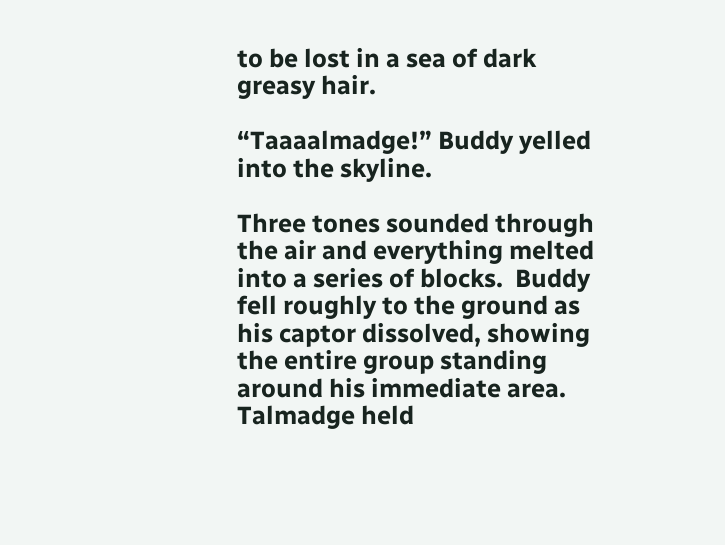to be lost in a sea of dark greasy hair.

“Taaaalmadge!” Buddy yelled into the skyline.

Three tones sounded through the air and everything melted into a series of blocks.  Buddy fell roughly to the ground as his captor dissolved, showing the entire group standing around his immediate area.  Talmadge held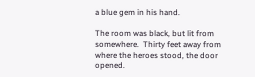a blue gem in his hand.

The room was black, but lit from somewhere.  Thirty feet away from where the heroes stood, the door opened.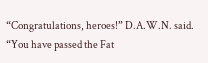“Congratulations, heroes!” D.A.W.N. said.  “You have passed the Fat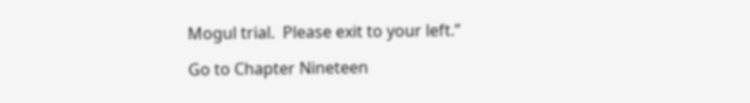Mogul trial.  Please exit to your left.”

Go to Chapter Nineteen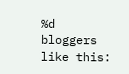%d bloggers like this: